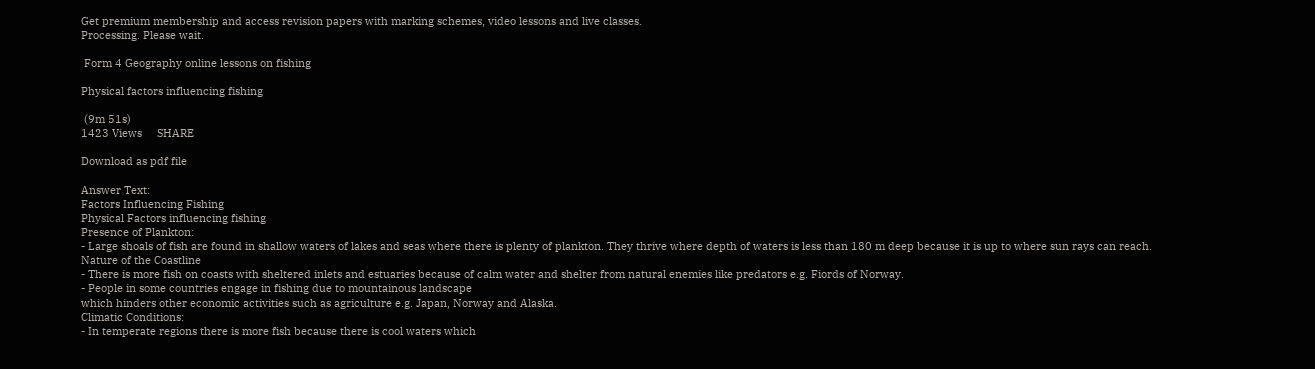Get premium membership and access revision papers with marking schemes, video lessons and live classes.
Processing. Please wait.

 Form 4 Geography online lessons on fishing

Physical factors influencing fishing

 (9m 51s)
1423 Views     SHARE

Download as pdf file

Answer Text:
Factors Influencing Fishing
Physical Factors influencing fishing
Presence of Plankton:
- Large shoals of fish are found in shallow waters of lakes and seas where there is plenty of plankton. They thrive where depth of waters is less than 180 m deep because it is up to where sun rays can reach.
Nature of the Coastline
- There is more fish on coasts with sheltered inlets and estuaries because of calm water and shelter from natural enemies like predators e.g. Fiords of Norway.
- People in some countries engage in fishing due to mountainous landscape
which hinders other economic activities such as agriculture e.g. Japan, Norway and Alaska.
Climatic Conditions:
- In temperate regions there is more fish because there is cool waters which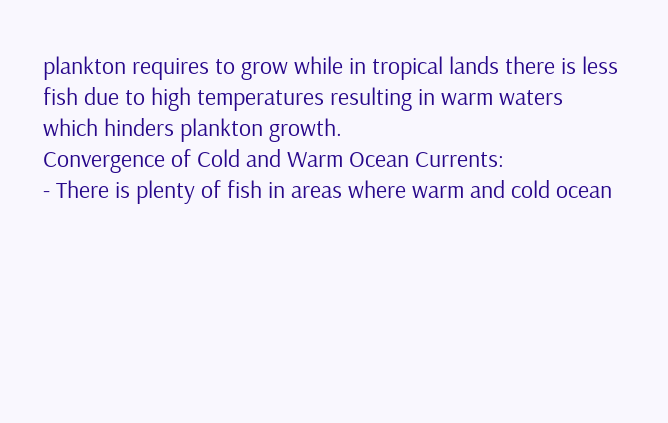plankton requires to grow while in tropical lands there is less fish due to high temperatures resulting in warm waters
which hinders plankton growth.
Convergence of Cold and Warm Ocean Currents:
- There is plenty of fish in areas where warm and cold ocean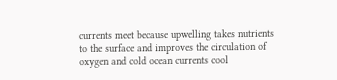currents meet because upwelling takes nutrients to the surface and improves the circulation of oxygen and cold ocean currents cool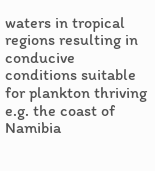waters in tropical regions resulting in conducive
conditions suitable for plankton thriving e.g. the coast of Namibia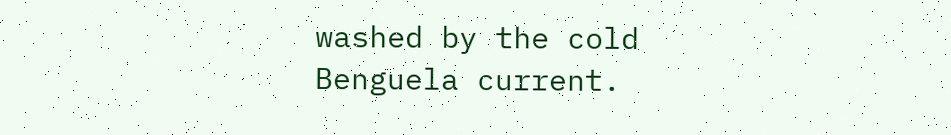washed by the cold Benguela current.